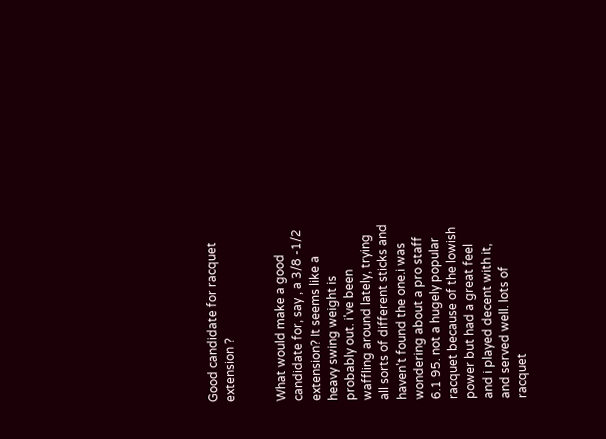Good candidate for racquet extension ?


What would make a good candidate for, say , a 3/8 -1/2 extension? It seems like a heavy swing weight is probably out. i've been waffling around lately, trying all sorts of different sticks and haven't found the one.i was wondering about a pro staff 6.1 95. not a hugely popular racquet because of the lowish power but had a great feel and i played decent with it, and served well. lots of racquet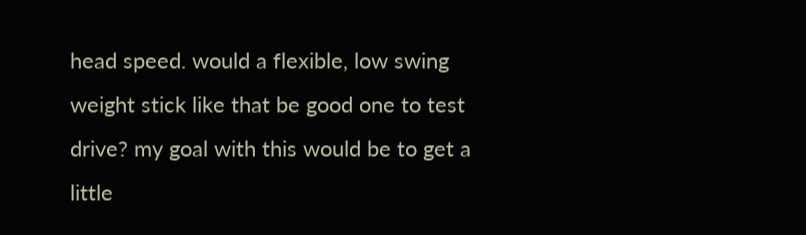head speed. would a flexible, low swing weight stick like that be good one to test drive? my goal with this would be to get a little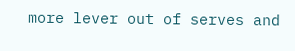more lever out of serves and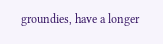groundies, have a longer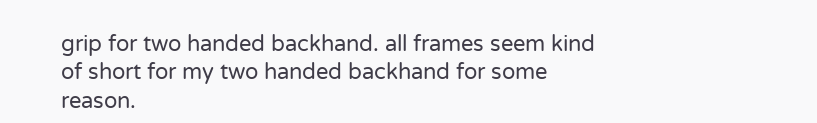grip for two handed backhand. all frames seem kind of short for my two handed backhand for some reason.